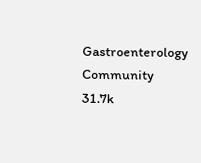Gastroenterology Community
31.7k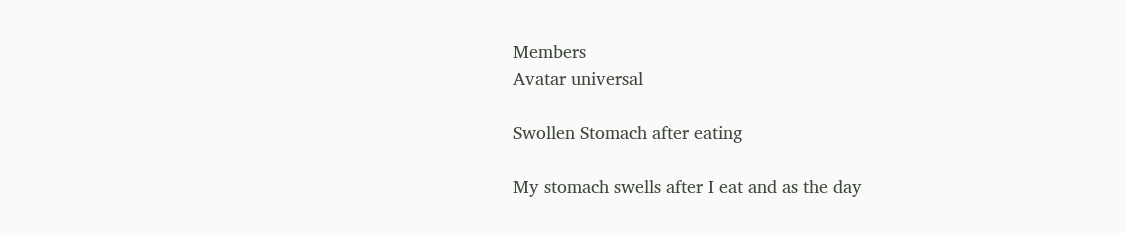Members
Avatar universal

Swollen Stomach after eating

My stomach swells after I eat and as the day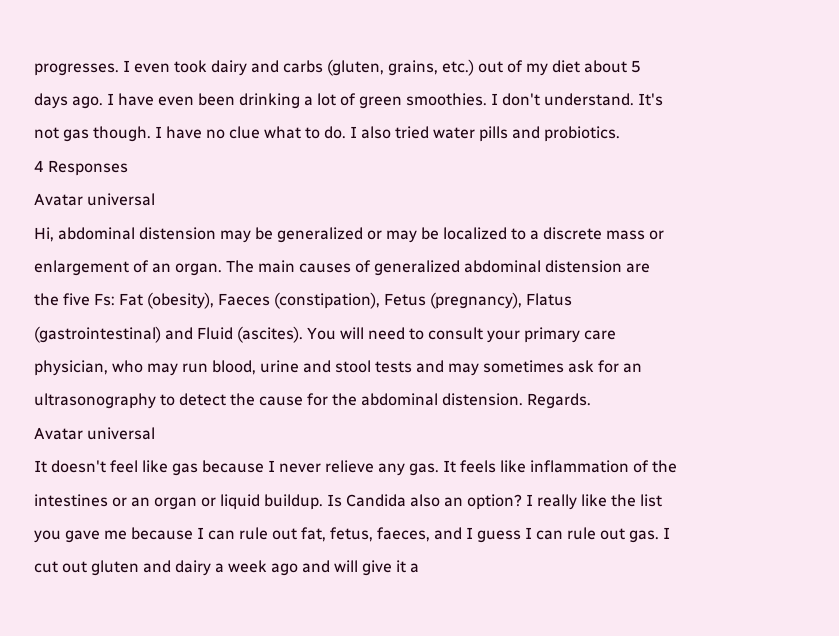progresses. I even took dairy and carbs (gluten, grains, etc.) out of my diet about 5 days ago. I have even been drinking a lot of green smoothies. I don't understand. It's not gas though. I have no clue what to do. I also tried water pills and probiotics.
4 Responses
Avatar universal
Hi, abdominal distension may be generalized or may be localized to a discrete mass or enlargement of an organ. The main causes of generalized abdominal distension are the five Fs: Fat (obesity), Faeces (constipation), Fetus (pregnancy), Flatus (gastrointestinal) and Fluid (ascites). You will need to consult your primary care physician, who may run blood, urine and stool tests and may sometimes ask for an ultrasonography to detect the cause for the abdominal distension. Regards.
Avatar universal
It doesn't feel like gas because I never relieve any gas. It feels like inflammation of the intestines or an organ or liquid buildup. Is Candida also an option? I really like the list you gave me because I can rule out fat, fetus, faeces, and I guess I can rule out gas. I cut out gluten and dairy a week ago and will give it a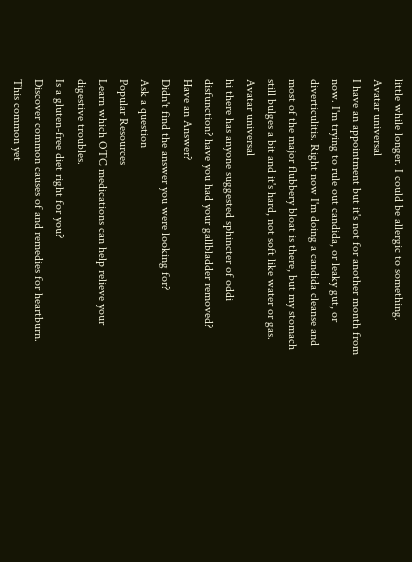little while longer. I could be allergic to something.
Avatar universal
I have an appointment but it's not for another month from now. I'm trying to rule out candida, or leaky gut, or diverticulitis. Right now I'm doing a candida cleanse and most of the major flubbery bloat is there, but my stomach still bulges a bit and it's hard, not soft like water or gas.
Avatar universal
hi there has anyone suggested sphincter of oddi disfunction? have you had your gallbladder removed?
Have an Answer?
Didn't find the answer you were looking for?
Ask a question
Popular Resources
Learn which OTC medications can help relieve your digestive troubles.
Is a gluten-free diet right for you?
Discover common causes of and remedies for heartburn.
This common yet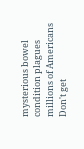mysterious bowel condition plagues millions of Americans
Don't get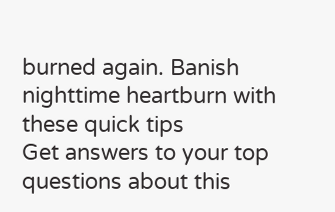burned again. Banish nighttime heartburn with these quick tips
Get answers to your top questions about this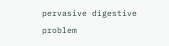pervasive digestive problem